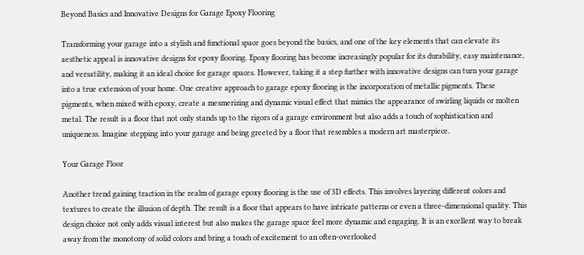Beyond Basics and Innovative Designs for Garage Epoxy Flooring

Transforming your garage into a stylish and functional space goes beyond the basics, and one of the key elements that can elevate its aesthetic appeal is innovative designs for epoxy flooring. Epoxy flooring has become increasingly popular for its durability, easy maintenance, and versatility, making it an ideal choice for garage spaces. However, taking it a step further with innovative designs can turn your garage into a true extension of your home. One creative approach to garage epoxy flooring is the incorporation of metallic pigments. These pigments, when mixed with epoxy, create a mesmerizing and dynamic visual effect that mimics the appearance of swirling liquids or molten metal. The result is a floor that not only stands up to the rigors of a garage environment but also adds a touch of sophistication and uniqueness. Imagine stepping into your garage and being greeted by a floor that resembles a modern art masterpiece.

Your Garage Floor

Another trend gaining traction in the realm of garage epoxy flooring is the use of 3D effects. This involves layering different colors and textures to create the illusion of depth. The result is a floor that appears to have intricate patterns or even a three-dimensional quality. This design choice not only adds visual interest but also makes the garage space feel more dynamic and engaging. It is an excellent way to break away from the monotony of solid colors and bring a touch of excitement to an often-overlooked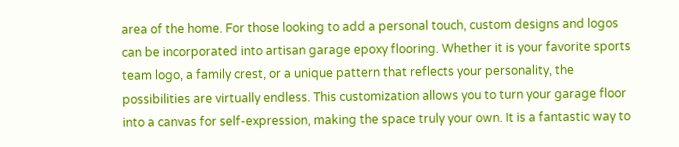area of the home. For those looking to add a personal touch, custom designs and logos can be incorporated into artisan garage epoxy flooring. Whether it is your favorite sports team logo, a family crest, or a unique pattern that reflects your personality, the possibilities are virtually endless. This customization allows you to turn your garage floor into a canvas for self-expression, making the space truly your own. It is a fantastic way to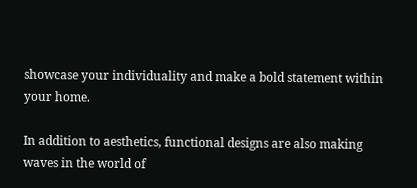showcase your individuality and make a bold statement within your home.

In addition to aesthetics, functional designs are also making waves in the world of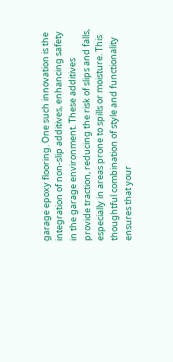garage epoxy flooring. One such innovation is the integration of non-slip additives, enhancing safety in the garage environment. These additives provide traction, reducing the risk of slips and falls, especially in areas prone to spills or moisture. This thoughtful combination of style and functionality ensures that your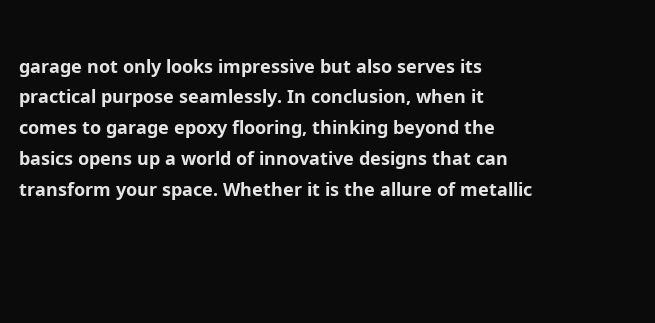garage not only looks impressive but also serves its practical purpose seamlessly. In conclusion, when it comes to garage epoxy flooring, thinking beyond the basics opens up a world of innovative designs that can transform your space. Whether it is the allure of metallic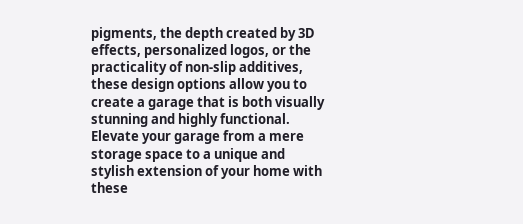pigments, the depth created by 3D effects, personalized logos, or the practicality of non-slip additives, these design options allow you to create a garage that is both visually stunning and highly functional. Elevate your garage from a mere storage space to a unique and stylish extension of your home with these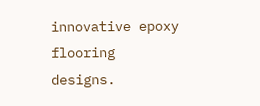innovative epoxy flooring designs.